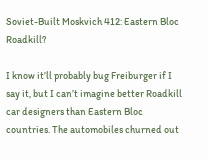Soviet-Built Moskvich 412: Eastern Bloc Roadkill?

I know it’ll probably bug Freiburger if I say it, but I can’t imagine better Roadkill car designers than Eastern Bloc countries. The automobiles churned out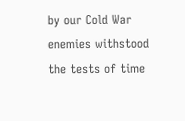by our Cold War enemies withstood the tests of time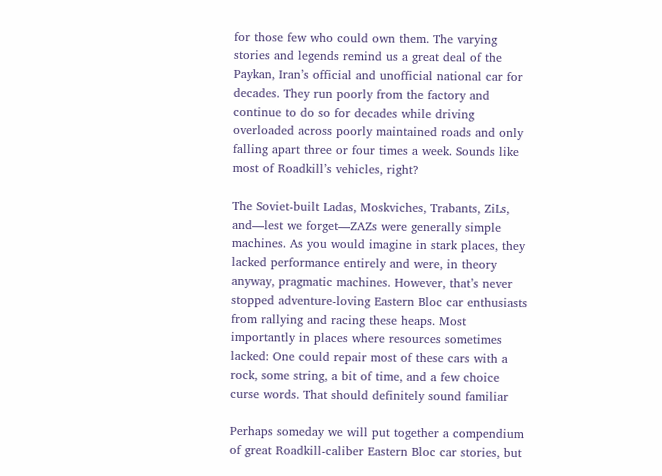for those few who could own them. The varying stories and legends remind us a great deal of the Paykan, Iran’s official and unofficial national car for decades. They run poorly from the factory and continue to do so for decades while driving overloaded across poorly maintained roads and only falling apart three or four times a week. Sounds like most of Roadkill’s vehicles, right?

The Soviet-built Ladas, Moskviches, Trabants, ZiLs, and—lest we forget—ZAZs were generally simple machines. As you would imagine in stark places, they lacked performance entirely and were, in theory anyway, pragmatic machines. However, that’s never stopped adventure-loving Eastern Bloc car enthusiasts from rallying and racing these heaps. Most importantly in places where resources sometimes lacked: One could repair most of these cars with a rock, some string, a bit of time, and a few choice curse words. That should definitely sound familiar

Perhaps someday we will put together a compendium of great Roadkill-caliber Eastern Bloc car stories, but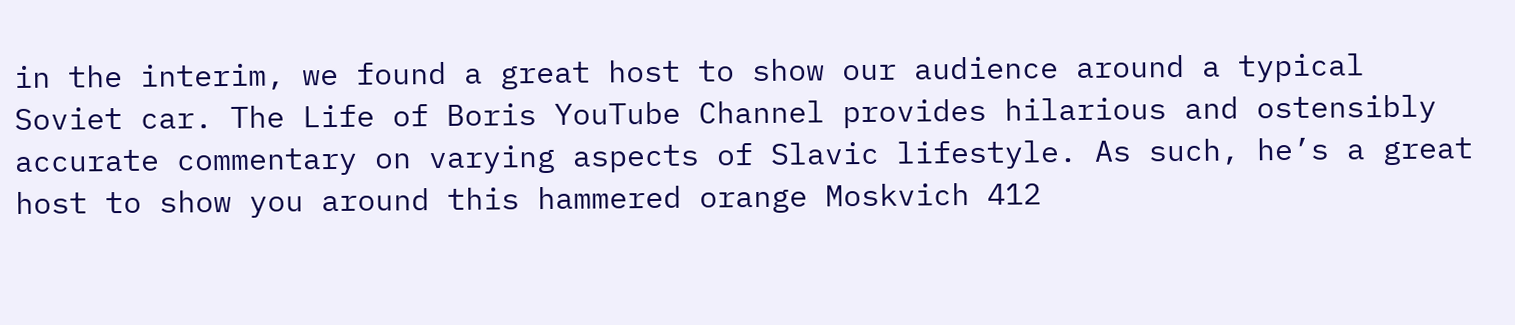in the interim, we found a great host to show our audience around a typical Soviet car. The Life of Boris YouTube Channel provides hilarious and ostensibly accurate commentary on varying aspects of Slavic lifestyle. As such, he’s a great host to show you around this hammered orange Moskvich 412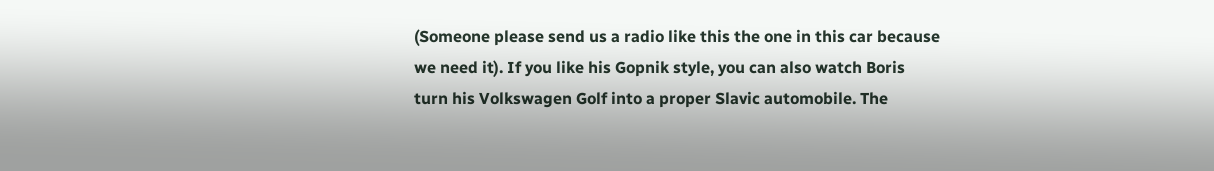(Someone please send us a radio like this the one in this car because we need it). If you like his Gopnik style, you can also watch Boris turn his Volkswagen Golf into a proper Slavic automobile. The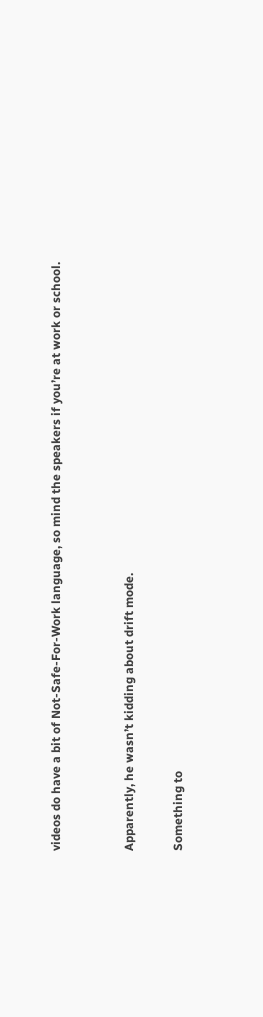videos do have a bit of Not-Safe-For-Work language, so mind the speakers if you’re at work or school.


Apparently, he wasn’t kidding about drift mode.

Something to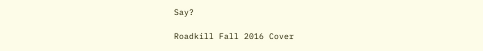Say?

Roadkill Fall 2016 Cover